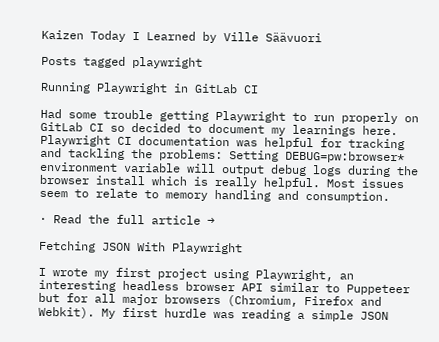Kaizen Today I Learned by Ville Säävuori

Posts tagged playwright

Running Playwright in GitLab CI

Had some trouble getting Playwright to run properly on GitLab CI so decided to document my learnings here. Playwright CI documentation was helpful for tracking and tackling the problems: Setting DEBUG=pw:browser* environment variable will output debug logs during the browser install which is really helpful. Most issues seem to relate to memory handling and consumption.

· Read the full article →

Fetching JSON With Playwright

I wrote my first project using Playwright, an interesting headless browser API similar to Puppeteer but for all major browsers (Chromium, Firefox and Webkit). My first hurdle was reading a simple JSON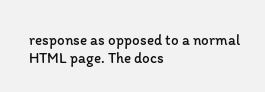response as opposed to a normal HTML page. The docs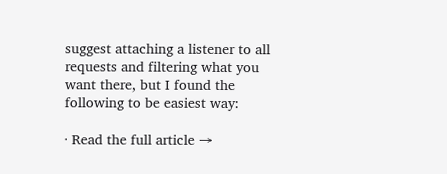suggest attaching a listener to all requests and filtering what you want there, but I found the following to be easiest way:

· Read the full article →